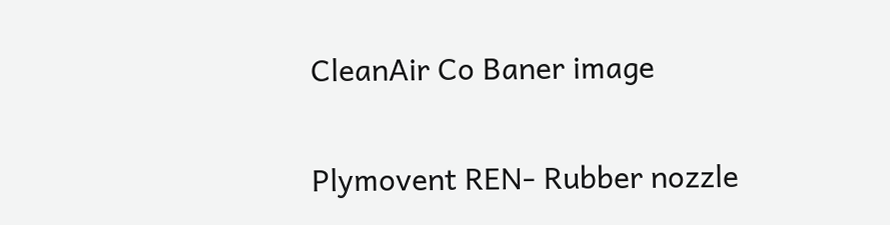CleanAir Co Baner image

Plymovent REN- Rubber nozzle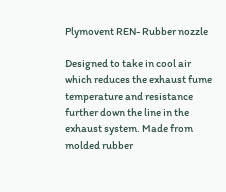Plymovent REN- Rubber nozzle

Designed to take in cool air which reduces the exhaust fume temperature and resistance further down the line in the exhaust system. Made from molded rubber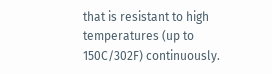that is resistant to high temperatures (up to 150C/302F) continuously.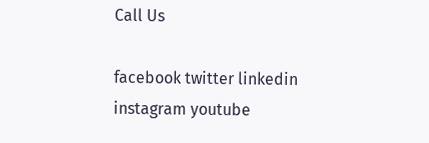Call Us

facebook twitter linkedin instagram youtube